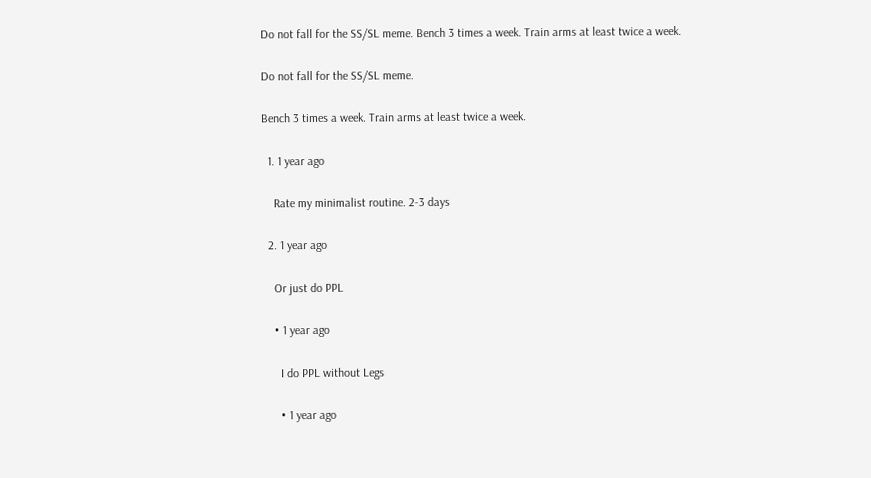Do not fall for the SS/SL meme. Bench 3 times a week. Train arms at least twice a week.

Do not fall for the SS/SL meme.

Bench 3 times a week. Train arms at least twice a week.

  1. 1 year ago

    Rate my minimalist routine. 2-3 days

  2. 1 year ago

    Or just do PPL

    • 1 year ago

      I do PPL without Legs

      • 1 year ago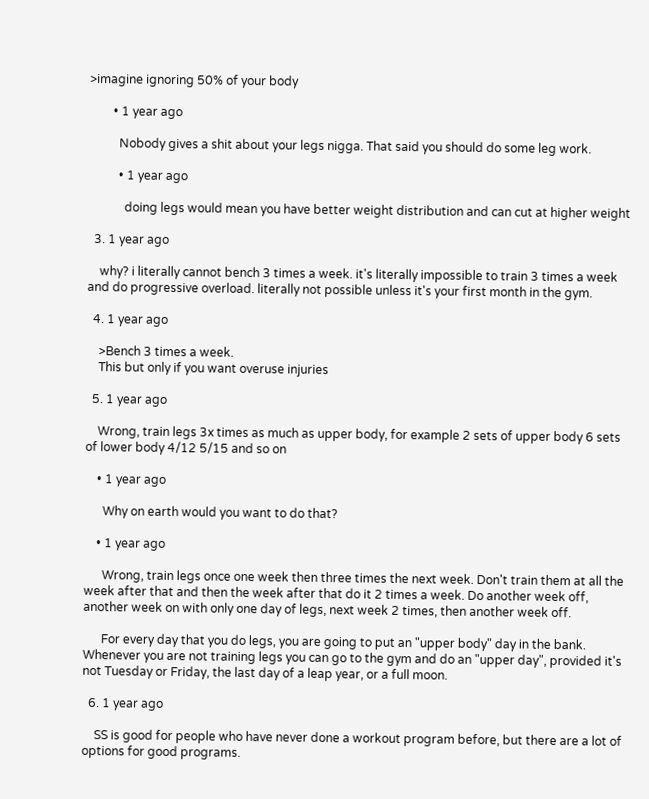>imagine ignoring 50% of your body

        • 1 year ago

          Nobody gives a shit about your legs nigga. That said you should do some leg work.

          • 1 year ago

            doing legs would mean you have better weight distribution and can cut at higher weight

  3. 1 year ago

    why? i literally cannot bench 3 times a week. it's literally impossible to train 3 times a week and do progressive overload. literally not possible unless it's your first month in the gym.

  4. 1 year ago

    >Bench 3 times a week.
    This but only if you want overuse injuries

  5. 1 year ago

    Wrong, train legs 3x times as much as upper body, for example 2 sets of upper body 6 sets of lower body 4/12 5/15 and so on

    • 1 year ago

      Why on earth would you want to do that?

    • 1 year ago

      Wrong, train legs once one week then three times the next week. Don't train them at all the week after that and then the week after that do it 2 times a week. Do another week off, another week on with only one day of legs, next week 2 times, then another week off.

      For every day that you do legs, you are going to put an "upper body" day in the bank. Whenever you are not training legs you can go to the gym and do an "upper day", provided it's not Tuesday or Friday, the last day of a leap year, or a full moon.

  6. 1 year ago

    SS is good for people who have never done a workout program before, but there are a lot of options for good programs.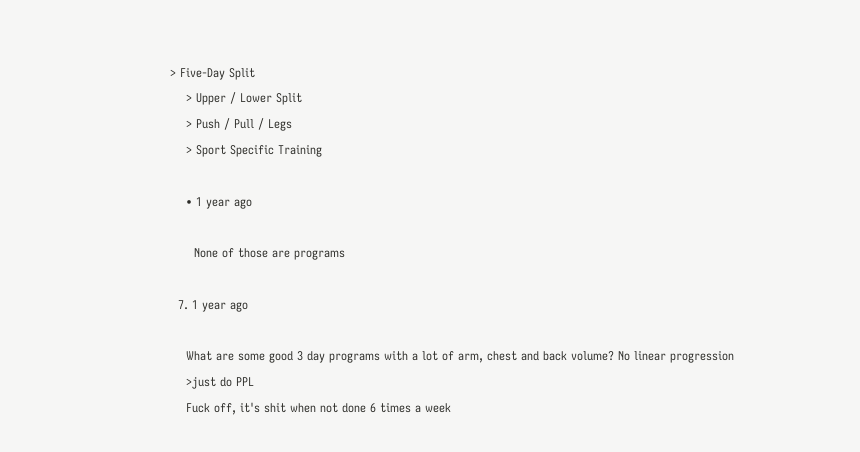> Five-Day Split
    > Upper / Lower Split
    > Push / Pull / Legs
    > Sport Specific Training

    • 1 year ago

      None of those are programs

  7. 1 year ago

    What are some good 3 day programs with a lot of arm, chest and back volume? No linear progression
    >just do PPL
    Fuck off, it's shit when not done 6 times a week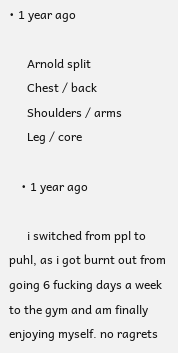• 1 year ago

      Arnold split
      Chest / back
      Shoulders / arms
      Leg / core

    • 1 year ago

      i switched from ppl to puhl, as i got burnt out from going 6 fucking days a week to the gym and am finally enjoying myself. no ragrets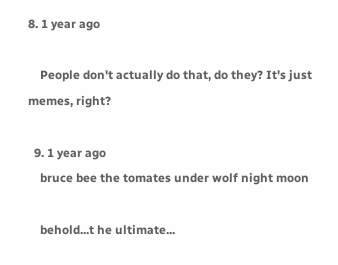8. 1 year ago

    People don't actually do that, do they? It's just memes, right?

  9. 1 year ago
    bruce bee the tomates under wolf night moon

    behold...t he ultimate...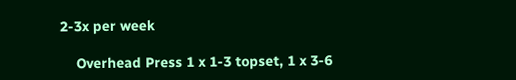2-3x per week

    Overhead Press 1 x 1-3 topset, 1 x 3-6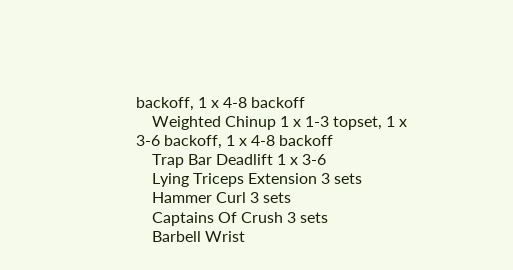backoff, 1 x 4-8 backoff
    Weighted Chinup 1 x 1-3 topset, 1 x 3-6 backoff, 1 x 4-8 backoff
    Trap Bar Deadlift 1 x 3-6
    Lying Triceps Extension 3 sets
    Hammer Curl 3 sets
    Captains Of Crush 3 sets
    Barbell Wrist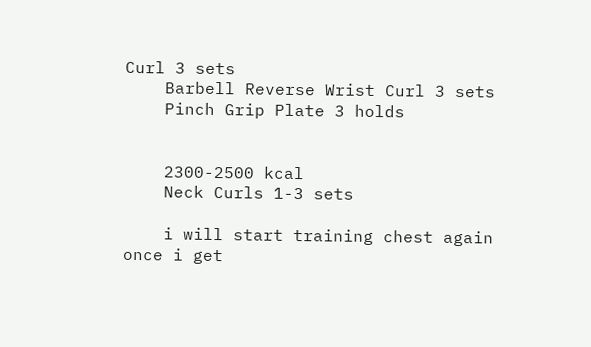Curl 3 sets
    Barbell Reverse Wrist Curl 3 sets
    Pinch Grip Plate 3 holds


    2300-2500 kcal
    Neck Curls 1-3 sets

    i will start training chest again once i get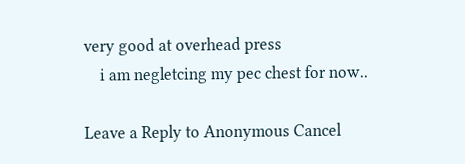very good at overhead press
    i am negletcing my pec chest for now..

Leave a Reply to Anonymous Cancel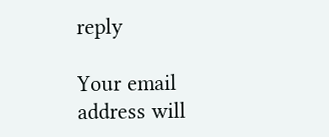reply

Your email address will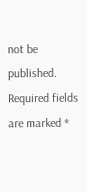not be published. Required fields are marked *